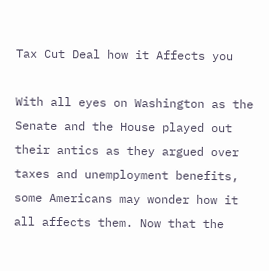Tax Cut Deal how it Affects you

With all eyes on Washington as the Senate and the House played out their antics as they argued over taxes and unemployment benefits, some Americans may wonder how it all affects them. Now that the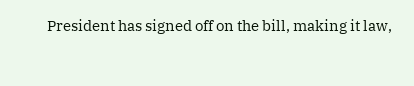President has signed off on the bill, making it law,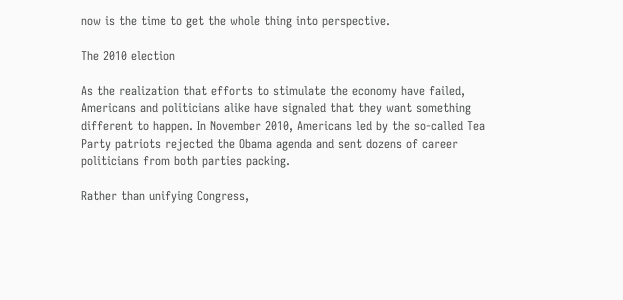now is the time to get the whole thing into perspective.

The 2010 election

As the realization that efforts to stimulate the economy have failed, Americans and politicians alike have signaled that they want something different to happen. In November 2010, Americans led by the so-called Tea Party patriots rejected the Obama agenda and sent dozens of career politicians from both parties packing.

Rather than unifying Congress,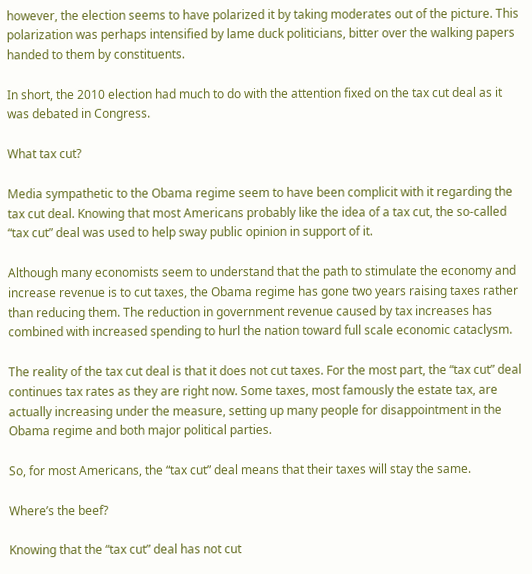however, the election seems to have polarized it by taking moderates out of the picture. This polarization was perhaps intensified by lame duck politicians, bitter over the walking papers handed to them by constituents.

In short, the 2010 election had much to do with the attention fixed on the tax cut deal as it was debated in Congress.

What tax cut?

Media sympathetic to the Obama regime seem to have been complicit with it regarding the tax cut deal. Knowing that most Americans probably like the idea of a tax cut, the so-called “tax cut” deal was used to help sway public opinion in support of it.

Although many economists seem to understand that the path to stimulate the economy and increase revenue is to cut taxes, the Obama regime has gone two years raising taxes rather than reducing them. The reduction in government revenue caused by tax increases has combined with increased spending to hurl the nation toward full scale economic cataclysm.

The reality of the tax cut deal is that it does not cut taxes. For the most part, the “tax cut” deal continues tax rates as they are right now. Some taxes, most famously the estate tax, are actually increasing under the measure, setting up many people for disappointment in the Obama regime and both major political parties.

So, for most Americans, the “tax cut” deal means that their taxes will stay the same.

Where’s the beef?

Knowing that the “tax cut” deal has not cut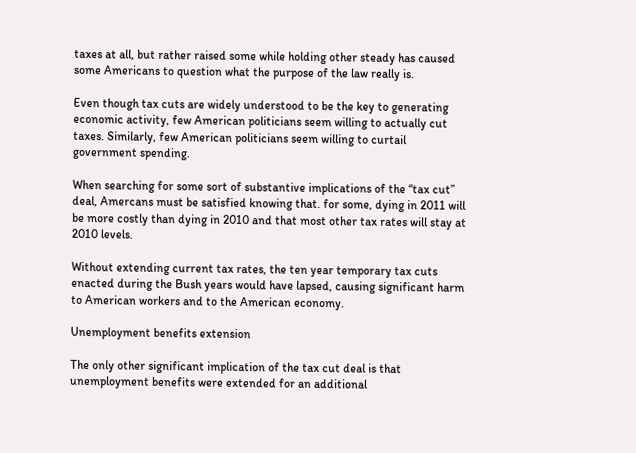taxes at all, but rather raised some while holding other steady has caused some Americans to question what the purpose of the law really is.

Even though tax cuts are widely understood to be the key to generating economic activity, few American politicians seem willing to actually cut taxes. Similarly, few American politicians seem willing to curtail government spending.

When searching for some sort of substantive implications of the “tax cut” deal, Amercans must be satisfied knowing that. for some, dying in 2011 will be more costly than dying in 2010 and that most other tax rates will stay at 2010 levels.

Without extending current tax rates, the ten year temporary tax cuts enacted during the Bush years would have lapsed, causing significant harm to American workers and to the American economy.

Unemployment benefits extension

The only other significant implication of the tax cut deal is that unemployment benefits were extended for an additional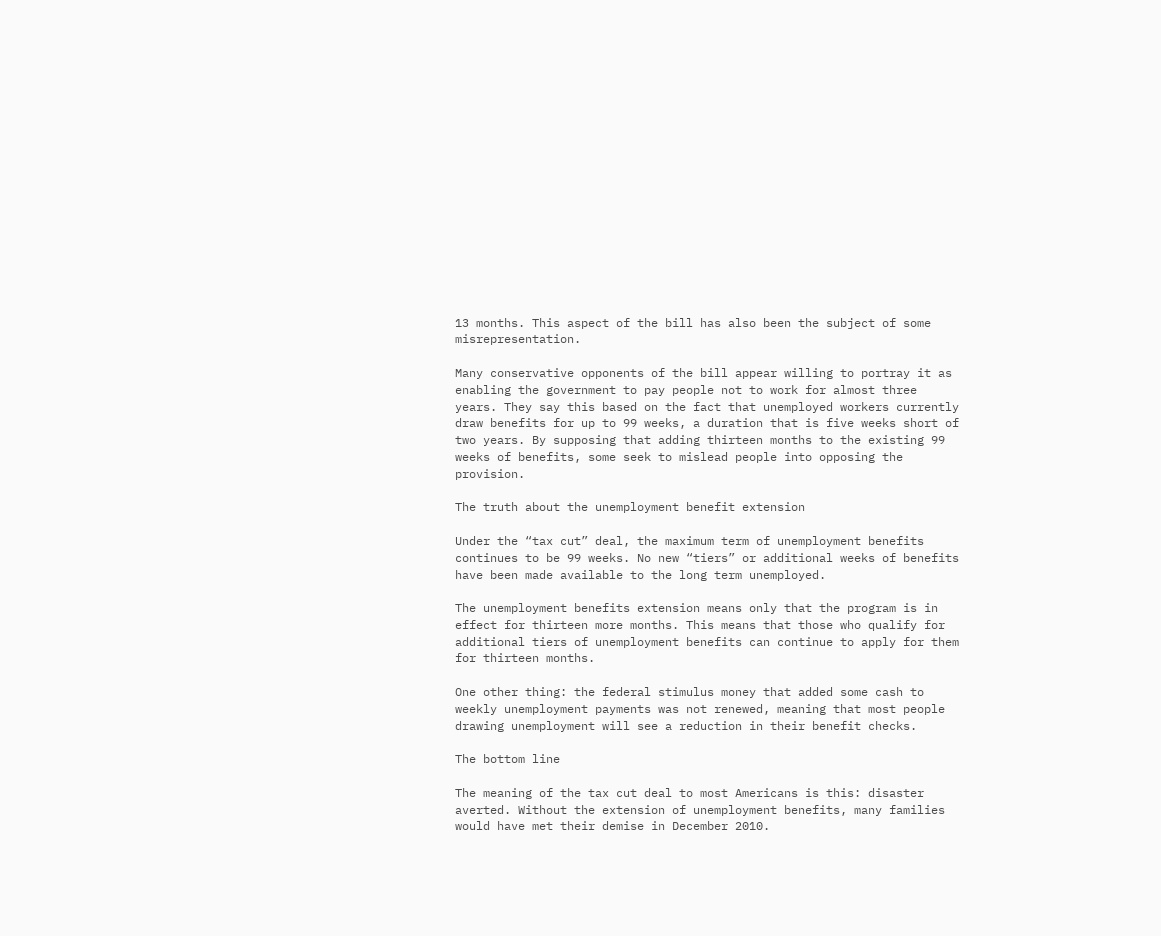13 months. This aspect of the bill has also been the subject of some misrepresentation.

Many conservative opponents of the bill appear willing to portray it as enabling the government to pay people not to work for almost three years. They say this based on the fact that unemployed workers currently draw benefits for up to 99 weeks, a duration that is five weeks short of two years. By supposing that adding thirteen months to the existing 99 weeks of benefits, some seek to mislead people into opposing the provision.

The truth about the unemployment benefit extension

Under the “tax cut” deal, the maximum term of unemployment benefits continues to be 99 weeks. No new “tiers” or additional weeks of benefits have been made available to the long term unemployed.

The unemployment benefits extension means only that the program is in effect for thirteen more months. This means that those who qualify for additional tiers of unemployment benefits can continue to apply for them for thirteen months.

One other thing: the federal stimulus money that added some cash to weekly unemployment payments was not renewed, meaning that most people drawing unemployment will see a reduction in their benefit checks.

The bottom line

The meaning of the tax cut deal to most Americans is this: disaster averted. Without the extension of unemployment benefits, many families would have met their demise in December 2010.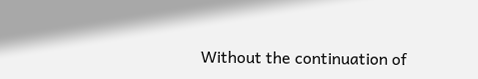Without the continuation of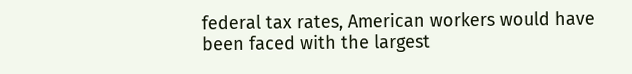federal tax rates, American workers would have been faced with the largest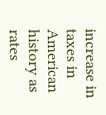increase in taxes in American history as rates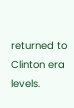returned to Clinton era levels.